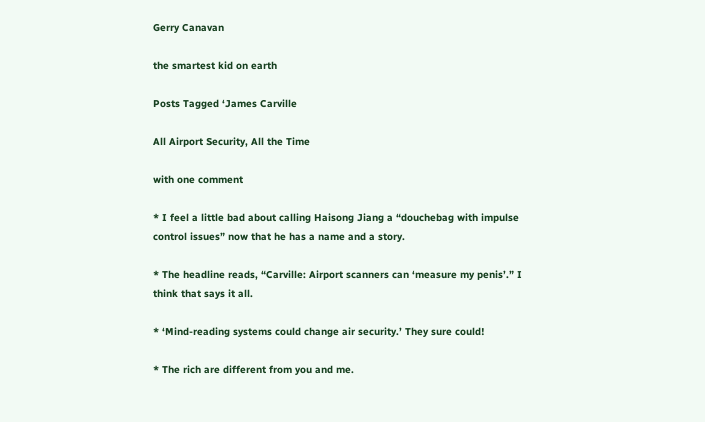Gerry Canavan

the smartest kid on earth

Posts Tagged ‘James Carville

All Airport Security, All the Time

with one comment

* I feel a little bad about calling Haisong Jiang a “douchebag with impulse control issues” now that he has a name and a story.

* The headline reads, “Carville: Airport scanners can ‘measure my penis’.” I think that says it all.

* ‘Mind-reading systems could change air security.’ They sure could!

* The rich are different from you and me.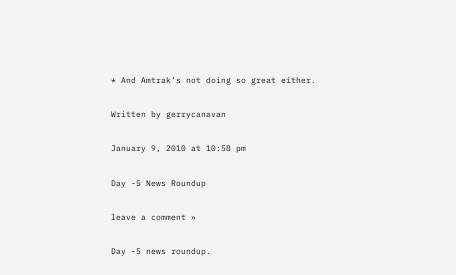* And Amtrak’s not doing so great either.

Written by gerrycanavan

January 9, 2010 at 10:58 pm

Day -5 News Roundup

leave a comment »

Day -5 news roundup.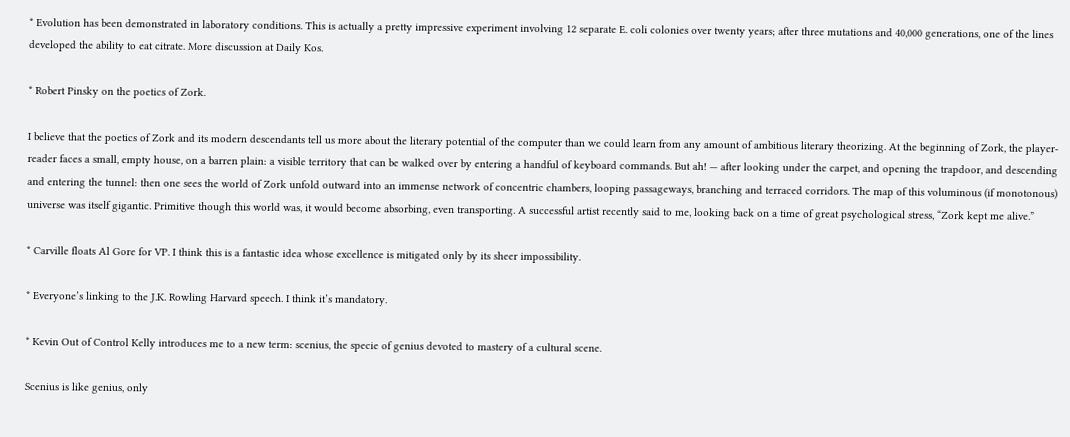* Evolution has been demonstrated in laboratory conditions. This is actually a pretty impressive experiment involving 12 separate E. coli colonies over twenty years; after three mutations and 40,000 generations, one of the lines developed the ability to eat citrate. More discussion at Daily Kos.

* Robert Pinsky on the poetics of Zork.

I believe that the poetics of Zork and its modern descendants tell us more about the literary potential of the computer than we could learn from any amount of ambitious literary theorizing. At the beginning of Zork, the player-reader faces a small, empty house, on a barren plain: a visible territory that can be walked over by entering a handful of keyboard commands. But ah! — after looking under the carpet, and opening the trapdoor, and descending and entering the tunnel: then one sees the world of Zork unfold outward into an immense network of concentric chambers, looping passageways, branching and terraced corridors. The map of this voluminous (if monotonous) universe was itself gigantic. Primitive though this world was, it would become absorbing, even transporting. A successful artist recently said to me, looking back on a time of great psychological stress, “Zork kept me alive.”

* Carville floats Al Gore for VP. I think this is a fantastic idea whose excellence is mitigated only by its sheer impossibility.

* Everyone’s linking to the J.K. Rowling Harvard speech. I think it’s mandatory.

* Kevin Out of Control Kelly introduces me to a new term: scenius, the specie of genius devoted to mastery of a cultural scene.

Scenius is like genius, only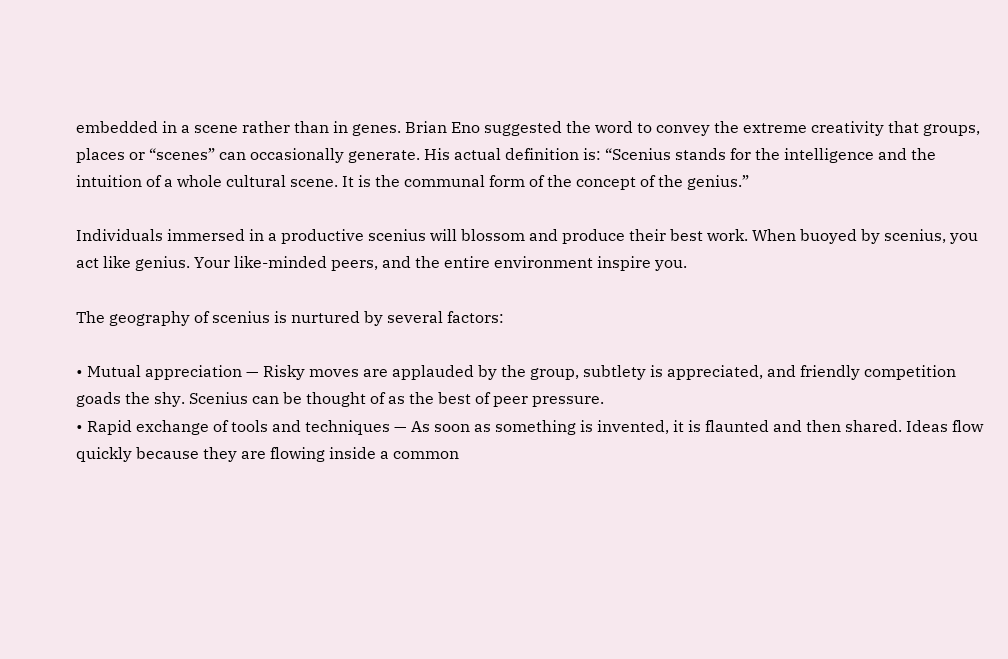embedded in a scene rather than in genes. Brian Eno suggested the word to convey the extreme creativity that groups, places or “scenes” can occasionally generate. His actual definition is: “Scenius stands for the intelligence and the intuition of a whole cultural scene. It is the communal form of the concept of the genius.”

Individuals immersed in a productive scenius will blossom and produce their best work. When buoyed by scenius, you act like genius. Your like-minded peers, and the entire environment inspire you.

The geography of scenius is nurtured by several factors:

• Mutual appreciation — Risky moves are applauded by the group, subtlety is appreciated, and friendly competition goads the shy. Scenius can be thought of as the best of peer pressure.
• Rapid exchange of tools and techniques — As soon as something is invented, it is flaunted and then shared. Ideas flow quickly because they are flowing inside a common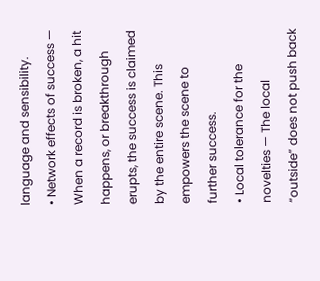language and sensibility.
• Network effects of success — When a record is broken, a hit happens, or breakthrough erupts, the success is claimed by the entire scene. This empowers the scene to further success.
• Local tolerance for the novelties — The local “outside” does not push back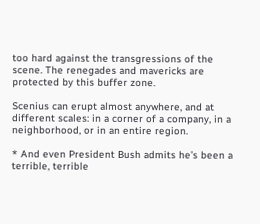too hard against the transgressions of the scene. The renegades and mavericks are protected by this buffer zone.

Scenius can erupt almost anywhere, and at different scales: in a corner of a company, in a neighborhood, or in an entire region.

* And even President Bush admits he’s been a terrible, terrible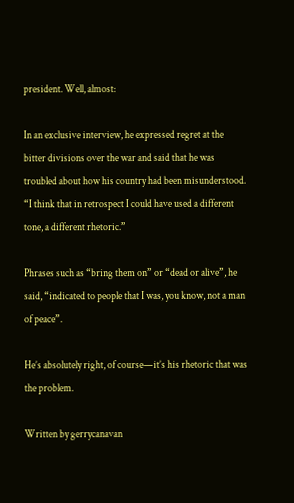president. Well, almost:

In an exclusive interview, he expressed regret at the bitter divisions over the war and said that he was troubled about how his country had been misunderstood. “I think that in retrospect I could have used a different tone, a different rhetoric.”

Phrases such as “bring them on” or “dead or alive”, he said, “indicated to people that I was, you know, not a man of peace”.

He’s absolutely right, of course—it’s his rhetoric that was the problem.

Written by gerrycanavan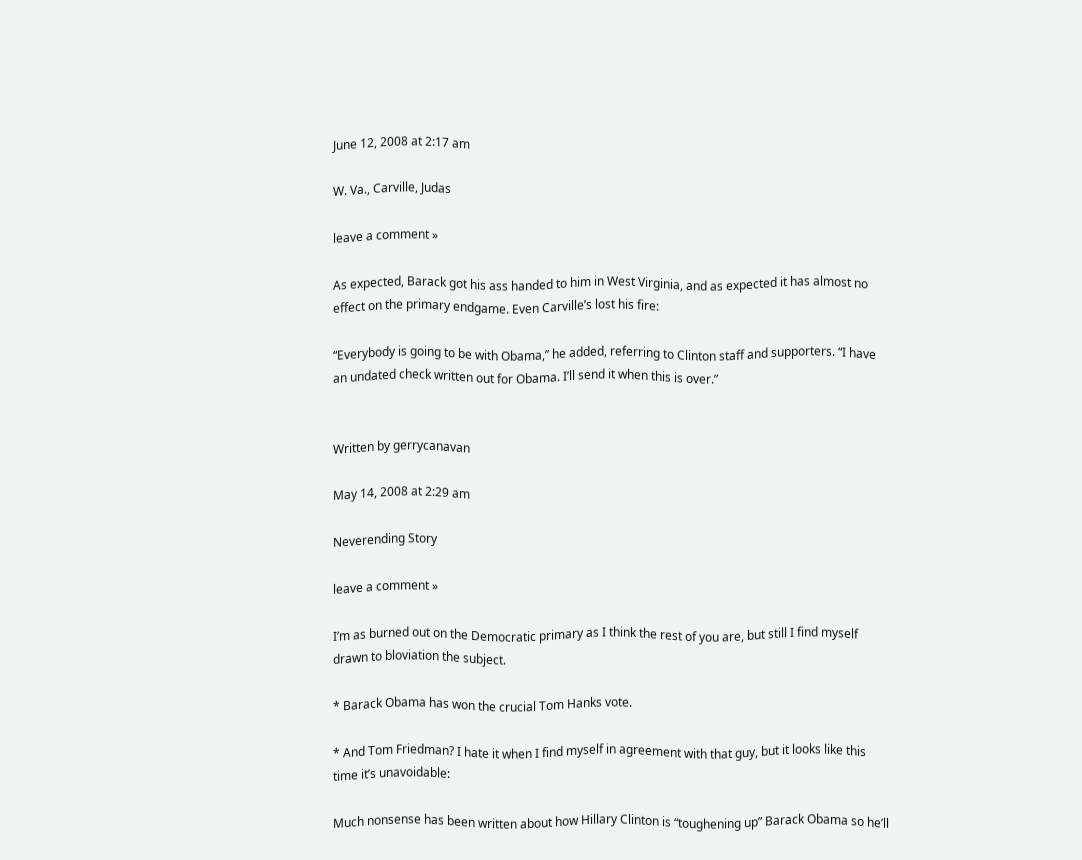June 12, 2008 at 2:17 am

W. Va., Carville, Judas

leave a comment »

As expected, Barack got his ass handed to him in West Virginia, and as expected it has almost no effect on the primary endgame. Even Carville’s lost his fire:

“Everybody is going to be with Obama,” he added, referring to Clinton staff and supporters. “I have an undated check written out for Obama. I’ll send it when this is over.”


Written by gerrycanavan

May 14, 2008 at 2:29 am

Neverending Story

leave a comment »

I’m as burned out on the Democratic primary as I think the rest of you are, but still I find myself drawn to bloviation the subject.

* Barack Obama has won the crucial Tom Hanks vote.

* And Tom Friedman? I hate it when I find myself in agreement with that guy, but it looks like this time it’s unavoidable:

Much nonsense has been written about how Hillary Clinton is “toughening up” Barack Obama so he’ll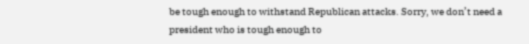be tough enough to withstand Republican attacks. Sorry, we don’t need a president who is tough enough to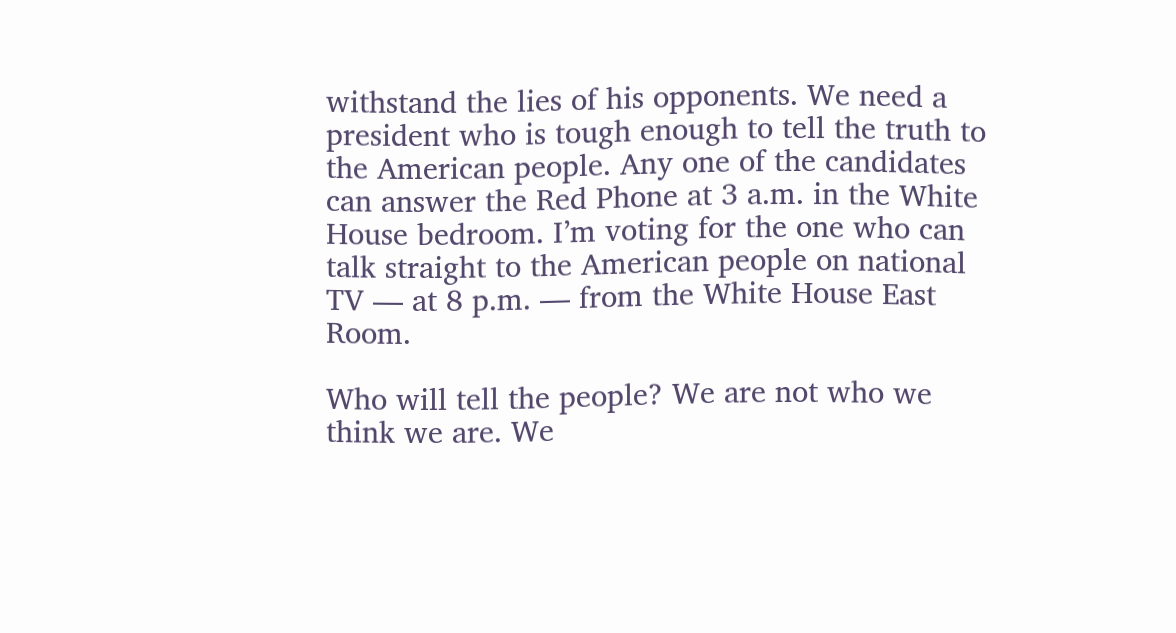withstand the lies of his opponents. We need a president who is tough enough to tell the truth to the American people. Any one of the candidates can answer the Red Phone at 3 a.m. in the White House bedroom. I’m voting for the one who can talk straight to the American people on national TV — at 8 p.m. — from the White House East Room.

Who will tell the people? We are not who we think we are. We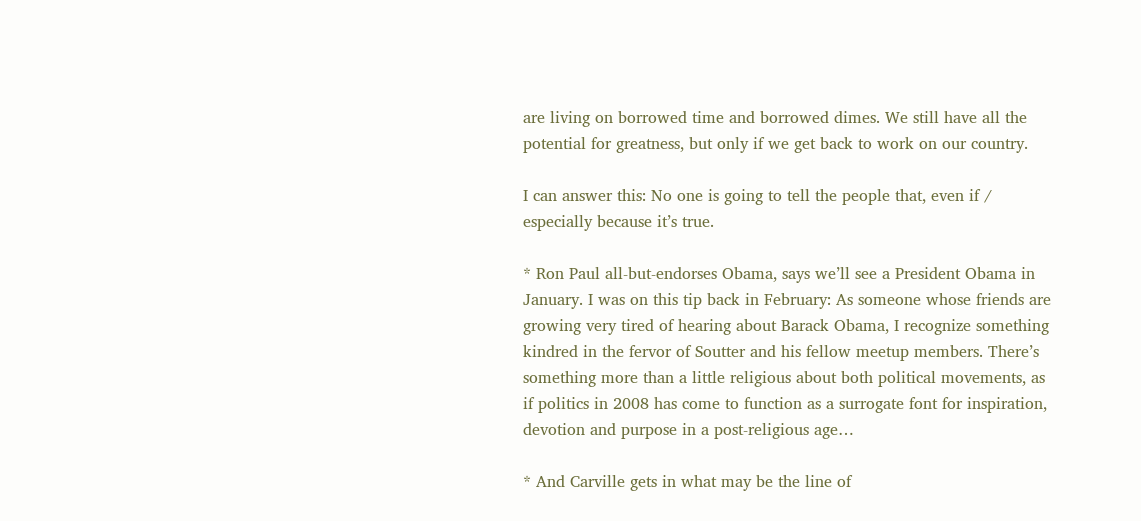are living on borrowed time and borrowed dimes. We still have all the potential for greatness, but only if we get back to work on our country.

I can answer this: No one is going to tell the people that, even if / especially because it’s true.

* Ron Paul all-but-endorses Obama, says we’ll see a President Obama in January. I was on this tip back in February: As someone whose friends are growing very tired of hearing about Barack Obama, I recognize something kindred in the fervor of Soutter and his fellow meetup members. There’s something more than a little religious about both political movements, as if politics in 2008 has come to function as a surrogate font for inspiration, devotion and purpose in a post-religious age…

* And Carville gets in what may be the line of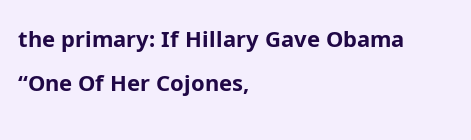the primary: If Hillary Gave Obama “One Of Her Cojones,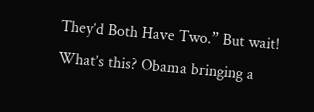They’d Both Have Two.” But wait! What’s this? Obama bringing a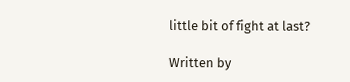little bit of fight at last?

Written by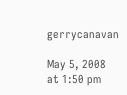gerrycanavan

May 5, 2008 at 1:50 pm